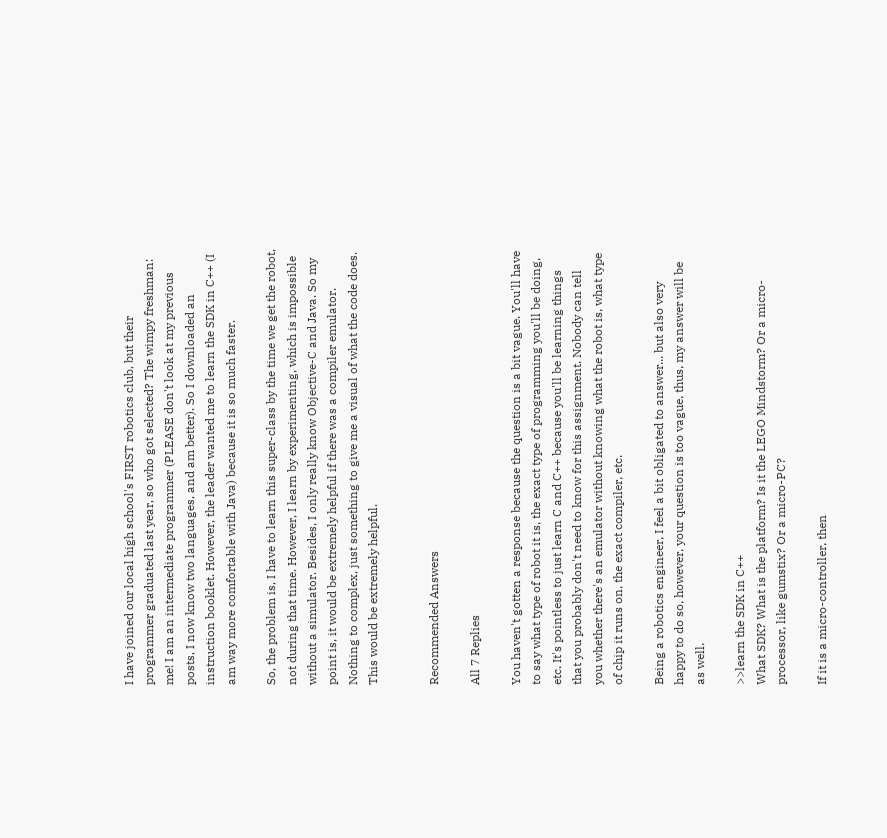I have joined our local high school's FIRST robotics club, but their programmer graduated last year, so who got selected? The wimpy freshman: me! I am an intermediate programmer (PLEASE don't look at my previous posts, I now know two languages, and am better). So I downloaded an instruction booklet. However, the leader wanted me to learn the SDK in C++ (I am way more comfortable with Java) because it is so much faster.

So, the problem is, I have to learn this super-class by the time we get the robot, not during that time. However, I learn by experimenting, which is impossible without a simulator. Besides, I only really know Objective-C and Java. So my point is, it would be extremely helpful if there was a compiler emulator. Nothing to complex, just something to give me a visual of what the code does. This would be extremely helpful.


Recommended Answers

All 7 Replies

You haven't gotten a response because the question is a bit vague. You'll have to say what type of robot it is, the exact type of programming you'll be doing, etc. It's pointless to just learn C and C++ because you'll be learning things that you probably don't need to know for this assignment. Nobody can tell you whether there's an emulator without knowing what the robot is, what type of chip it runs on, the exact compiler, etc.

Being a robotics engineer, I feel a bit obligated to answer... but also very happy to do so, however, your question is too vague, thus, my answer will be as well.

>>learn the SDK in C++
What SDK? What is the platform? Is it the LEGO Mindstorm? Or a micro-processor, like gumstix? Or a micro-PC?

If it is a micro-controller, then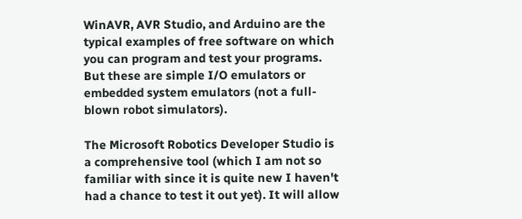WinAVR, AVR Studio, and Arduino are the typical examples of free software on which you can program and test your programs. But these are simple I/O emulators or embedded system emulators (not a full-blown robot simulators).

The Microsoft Robotics Developer Studio is a comprehensive tool (which I am not so familiar with since it is quite new I haven't had a chance to test it out yet). It will allow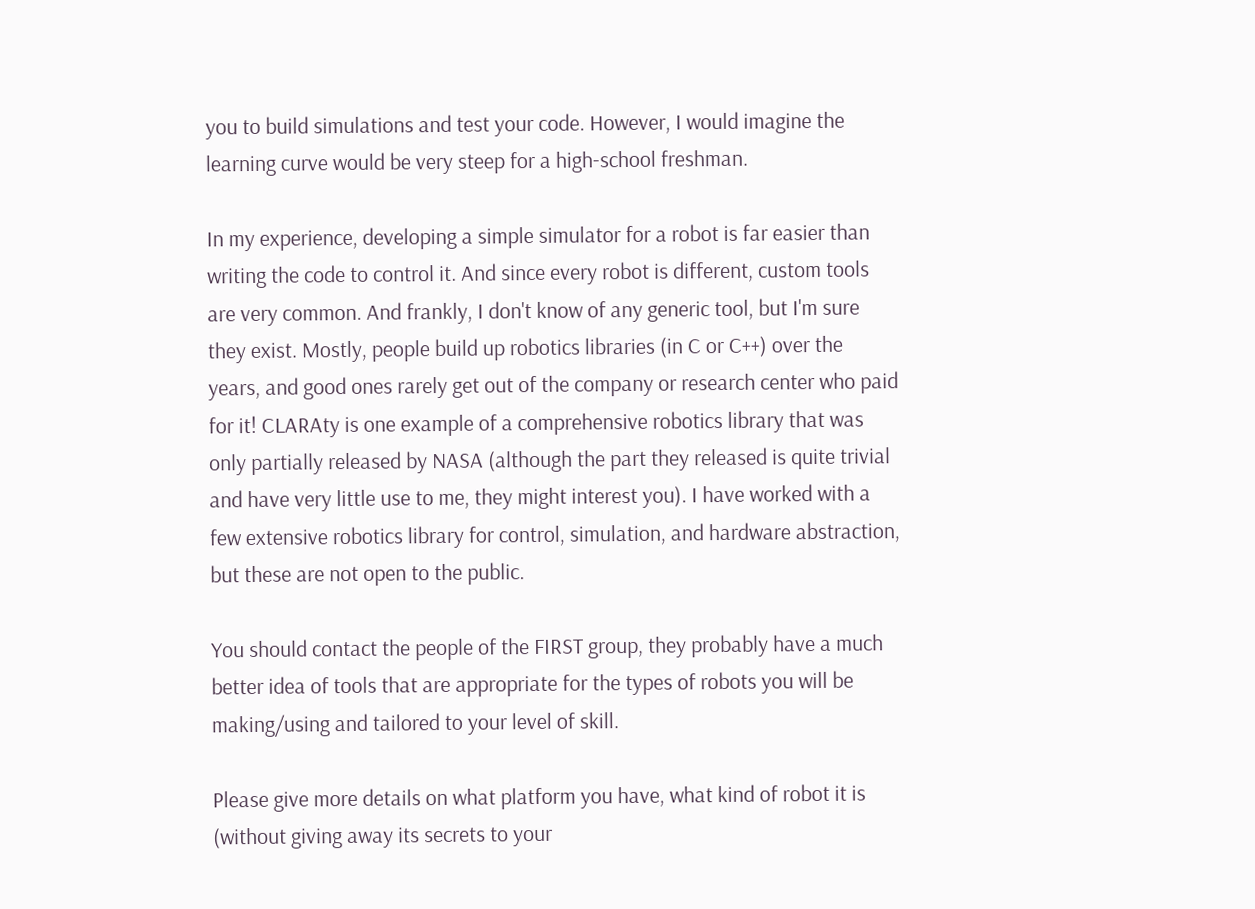you to build simulations and test your code. However, I would imagine the learning curve would be very steep for a high-school freshman.

In my experience, developing a simple simulator for a robot is far easier than writing the code to control it. And since every robot is different, custom tools are very common. And frankly, I don't know of any generic tool, but I'm sure they exist. Mostly, people build up robotics libraries (in C or C++) over the years, and good ones rarely get out of the company or research center who paid for it! CLARAty is one example of a comprehensive robotics library that was only partially released by NASA (although the part they released is quite trivial and have very little use to me, they might interest you). I have worked with a few extensive robotics library for control, simulation, and hardware abstraction, but these are not open to the public.

You should contact the people of the FIRST group, they probably have a much better idea of tools that are appropriate for the types of robots you will be making/using and tailored to your level of skill.

Please give more details on what platform you have, what kind of robot it is (without giving away its secrets to your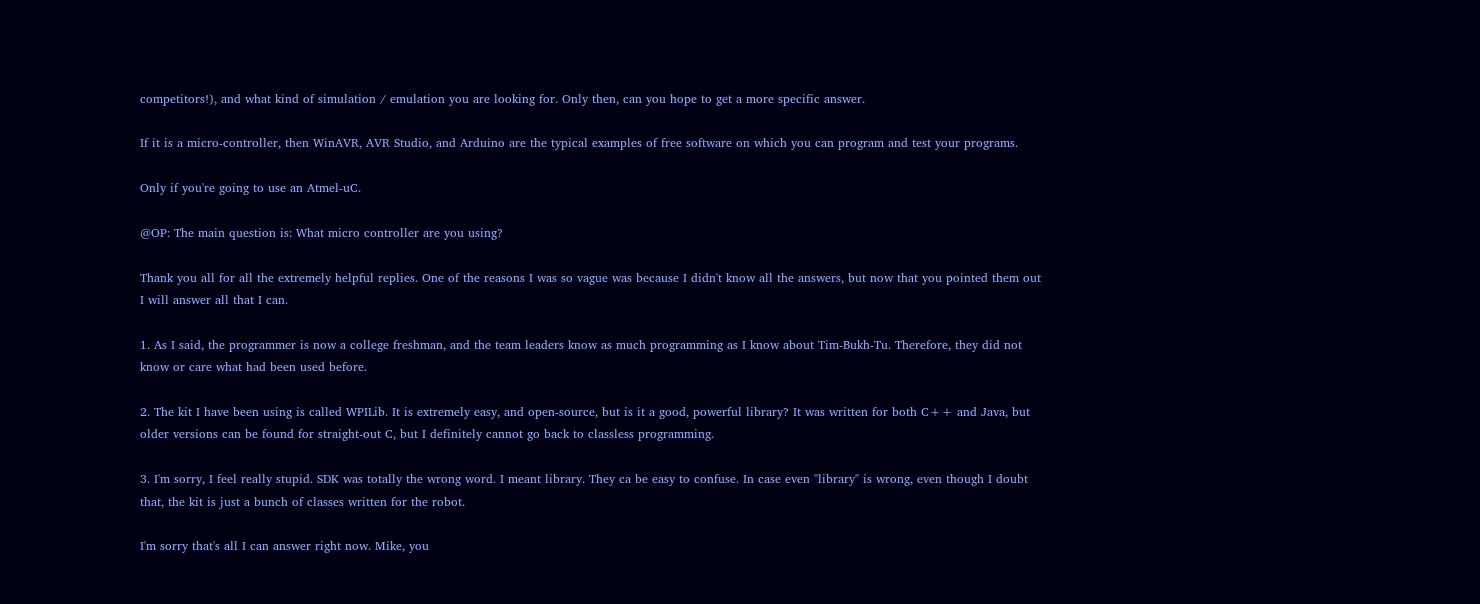competitors!), and what kind of simulation / emulation you are looking for. Only then, can you hope to get a more specific answer.

If it is a micro-controller, then WinAVR, AVR Studio, and Arduino are the typical examples of free software on which you can program and test your programs.

Only if you're going to use an Atmel-uC.

@OP: The main question is: What micro controller are you using?

Thank you all for all the extremely helpful replies. One of the reasons I was so vague was because I didn't know all the answers, but now that you pointed them out I will answer all that I can.

1. As I said, the programmer is now a college freshman, and the team leaders know as much programming as I know about Tim-Bukh-Tu. Therefore, they did not know or care what had been used before.

2. The kit I have been using is called WPILib. It is extremely easy, and open-source, but is it a good, powerful library? It was written for both C++ and Java, but older versions can be found for straight-out C, but I definitely cannot go back to classless programming.

3. I'm sorry, I feel really stupid. SDK was totally the wrong word. I meant library. They ca be easy to confuse. In case even "library" is wrong, even though I doubt that, the kit is just a bunch of classes written for the robot.

I'm sorry that's all I can answer right now. Mike, you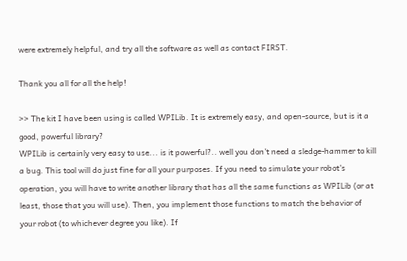were extremely helpful, and try all the software as well as contact FIRST.

Thank you all for all the help!

>> The kit I have been using is called WPILib. It is extremely easy, and open-source, but is it a good, powerful library?
WPILib is certainly very easy to use... is it powerful?.. well you don't need a sledge-hammer to kill a bug. This tool will do just fine for all your purposes. If you need to simulate your robot's operation, you will have to write another library that has all the same functions as WPILib (or at least, those that you will use). Then, you implement those functions to match the behavior of your robot (to whichever degree you like). If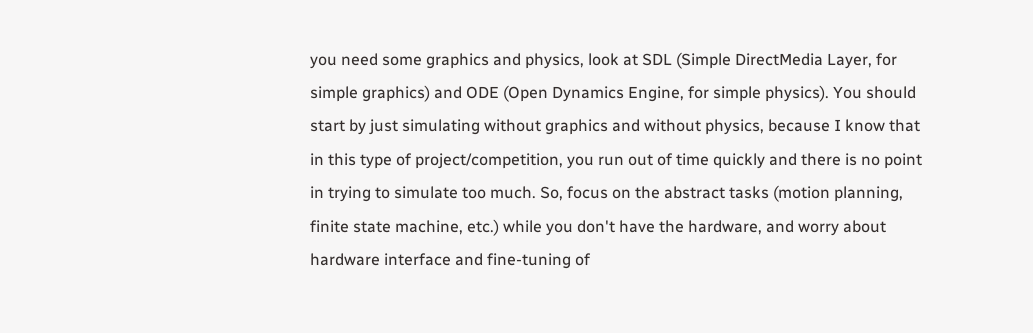you need some graphics and physics, look at SDL (Simple DirectMedia Layer, for simple graphics) and ODE (Open Dynamics Engine, for simple physics). You should start by just simulating without graphics and without physics, because I know that in this type of project/competition, you run out of time quickly and there is no point in trying to simulate too much. So, focus on the abstract tasks (motion planning, finite state machine, etc.) while you don't have the hardware, and worry about hardware interface and fine-tuning of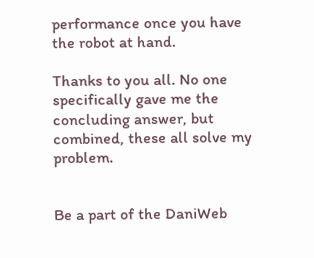performance once you have the robot at hand.

Thanks to you all. No one specifically gave me the concluding answer, but combined, these all solve my problem.


Be a part of the DaniWeb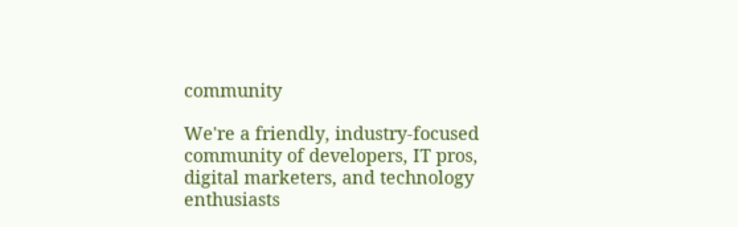community

We're a friendly, industry-focused community of developers, IT pros, digital marketers, and technology enthusiasts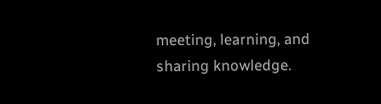meeting, learning, and sharing knowledge.